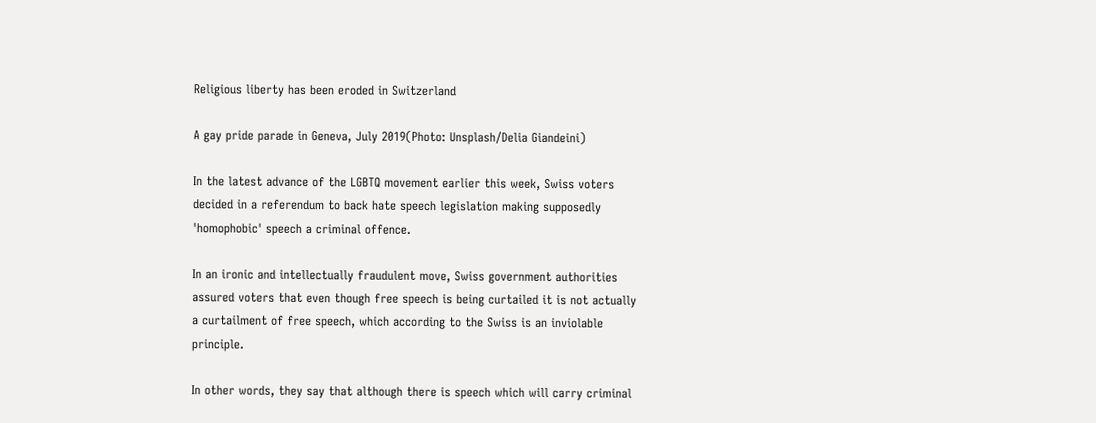Religious liberty has been eroded in Switzerland

A gay pride parade in Geneva, July 2019(Photo: Unsplash/Delia Giandeini)

In the latest advance of the LGBTQ movement earlier this week, Swiss voters decided in a referendum to back hate speech legislation making supposedly 'homophobic' speech a criminal offence.

In an ironic and intellectually fraudulent move, Swiss government authorities assured voters that even though free speech is being curtailed it is not actually a curtailment of free speech, which according to the Swiss is an inviolable principle.

In other words, they say that although there is speech which will carry criminal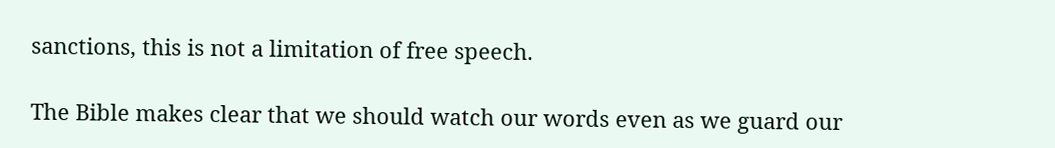sanctions, this is not a limitation of free speech.

The Bible makes clear that we should watch our words even as we guard our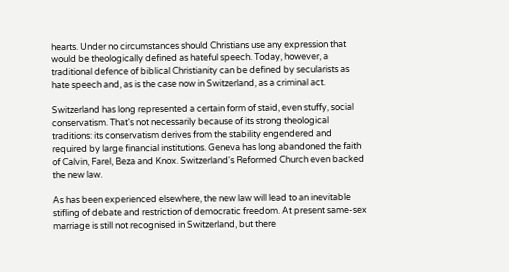hearts. Under no circumstances should Christians use any expression that would be theologically defined as hateful speech. Today, however, a traditional defence of biblical Christianity can be defined by secularists as hate speech and, as is the case now in Switzerland, as a criminal act.

Switzerland has long represented a certain form of staid, even stuffy, social conservatism. That's not necessarily because of its strong theological traditions: its conservatism derives from the stability engendered and required by large financial institutions. Geneva has long abandoned the faith of Calvin, Farel, Beza and Knox. Switzerland's Reformed Church even backed the new law.

As has been experienced elsewhere, the new law will lead to an inevitable stifling of debate and restriction of democratic freedom. At present same-sex marriage is still not recognised in Switzerland, but there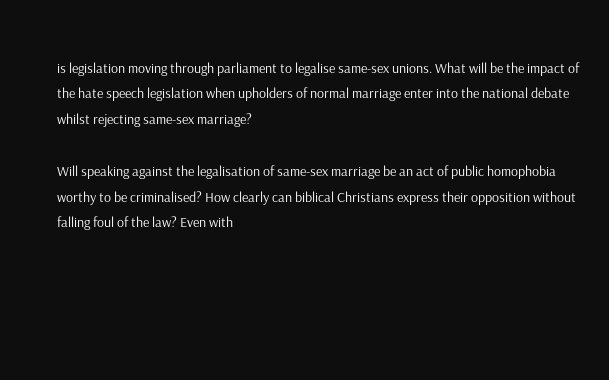is legislation moving through parliament to legalise same-sex unions. What will be the impact of the hate speech legislation when upholders of normal marriage enter into the national debate whilst rejecting same-sex marriage?

Will speaking against the legalisation of same-sex marriage be an act of public homophobia worthy to be criminalised? How clearly can biblical Christians express their opposition without falling foul of the law? Even with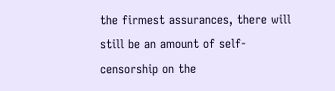the firmest assurances, there will still be an amount of self-censorship on the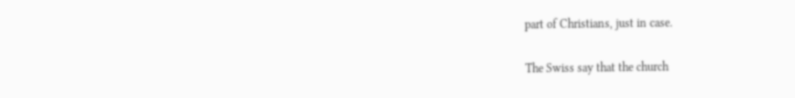part of Christians, just in case.

The Swiss say that the church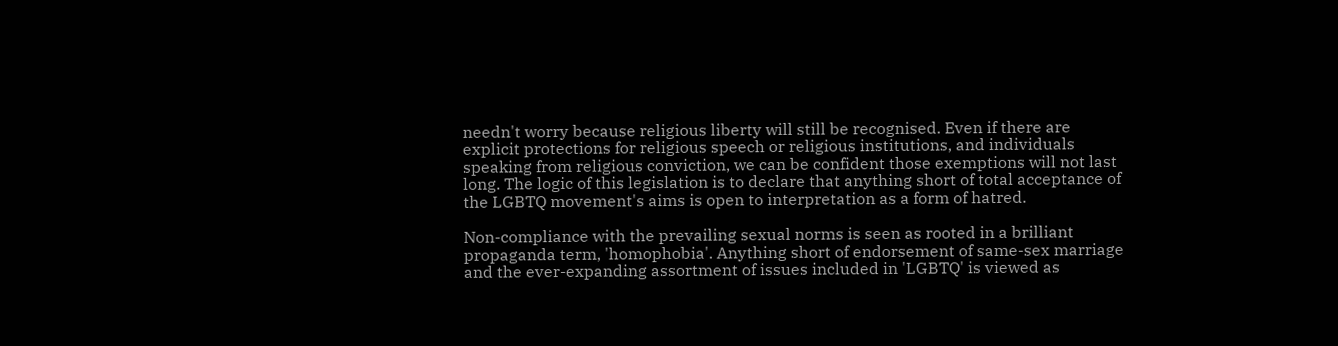needn't worry because religious liberty will still be recognised. Even if there are explicit protections for religious speech or religious institutions, and individuals speaking from religious conviction, we can be confident those exemptions will not last long. The logic of this legislation is to declare that anything short of total acceptance of the LGBTQ movement's aims is open to interpretation as a form of hatred.

Non-compliance with the prevailing sexual norms is seen as rooted in a brilliant propaganda term, 'homophobia'. Anything short of endorsement of same-sex marriage and the ever-expanding assortment of issues included in 'LGBTQ' is viewed as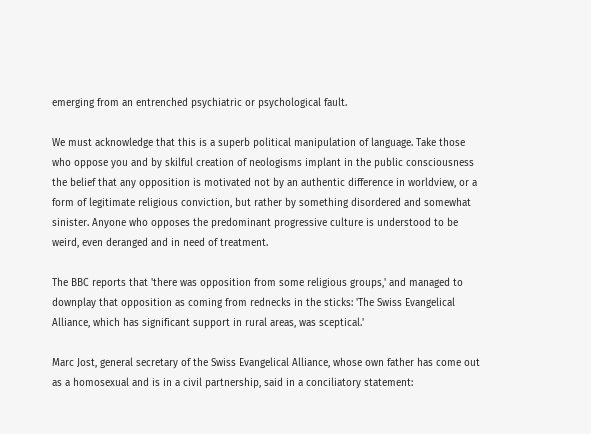emerging from an entrenched psychiatric or psychological fault.

We must acknowledge that this is a superb political manipulation of language. Take those who oppose you and by skilful creation of neologisms implant in the public consciousness the belief that any opposition is motivated not by an authentic difference in worldview, or a form of legitimate religious conviction, but rather by something disordered and somewhat sinister. Anyone who opposes the predominant progressive culture is understood to be weird, even deranged and in need of treatment.

The BBC reports that 'there was opposition from some religious groups,' and managed to downplay that opposition as coming from rednecks in the sticks: 'The Swiss Evangelical Alliance, which has significant support in rural areas, was sceptical.'

Marc Jost, general secretary of the Swiss Evangelical Alliance, whose own father has come out as a homosexual and is in a civil partnership, said in a conciliatory statement: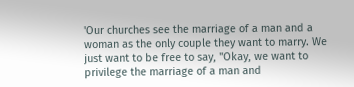'Our churches see the marriage of a man and a woman as the only couple they want to marry. We just want to be free to say, "Okay, we want to privilege the marriage of a man and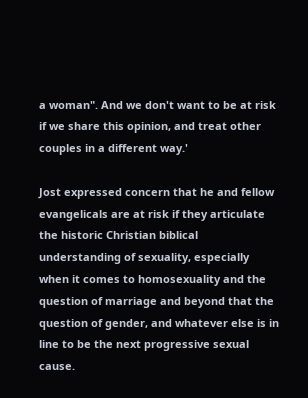a woman". And we don't want to be at risk if we share this opinion, and treat other couples in a different way.'

Jost expressed concern that he and fellow evangelicals are at risk if they articulate the historic Christian biblical understanding of sexuality, especially when it comes to homosexuality and the question of marriage and beyond that the question of gender, and whatever else is in line to be the next progressive sexual cause.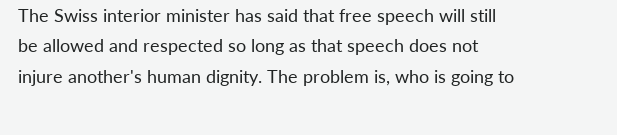The Swiss interior minister has said that free speech will still be allowed and respected so long as that speech does not injure another's human dignity. The problem is, who is going to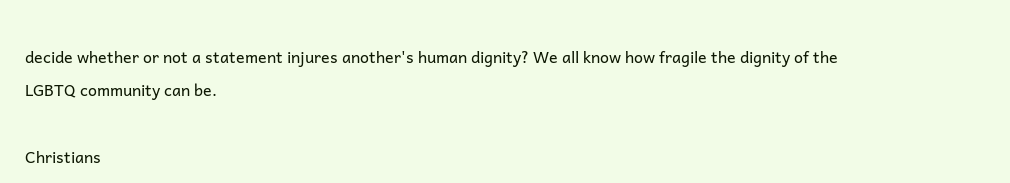decide whether or not a statement injures another's human dignity? We all know how fragile the dignity of the LGBTQ community can be.

Christians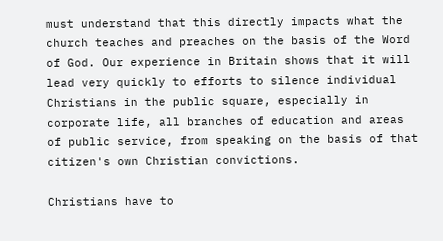must understand that this directly impacts what the church teaches and preaches on the basis of the Word of God. Our experience in Britain shows that it will lead very quickly to efforts to silence individual Christians in the public square, especially in corporate life, all branches of education and areas of public service, from speaking on the basis of that citizen's own Christian convictions.

Christians have to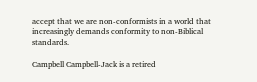accept that we are non-conformists in a world that increasingly demands conformity to non-Biblical standards.

Campbell Campbell-Jack is a retired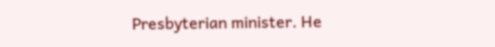Presbyterian minister. He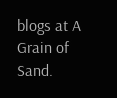blogs at A Grain of Sand.